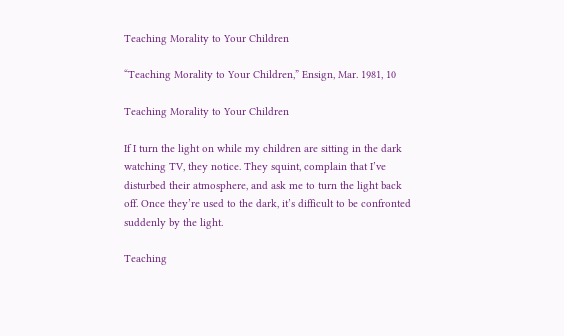Teaching Morality to Your Children

“Teaching Morality to Your Children,” Ensign, Mar. 1981, 10

Teaching Morality to Your Children

If I turn the light on while my children are sitting in the dark watching TV, they notice. They squint, complain that I’ve disturbed their atmosphere, and ask me to turn the light back off. Once they’re used to the dark, it’s difficult to be confronted suddenly by the light.

Teaching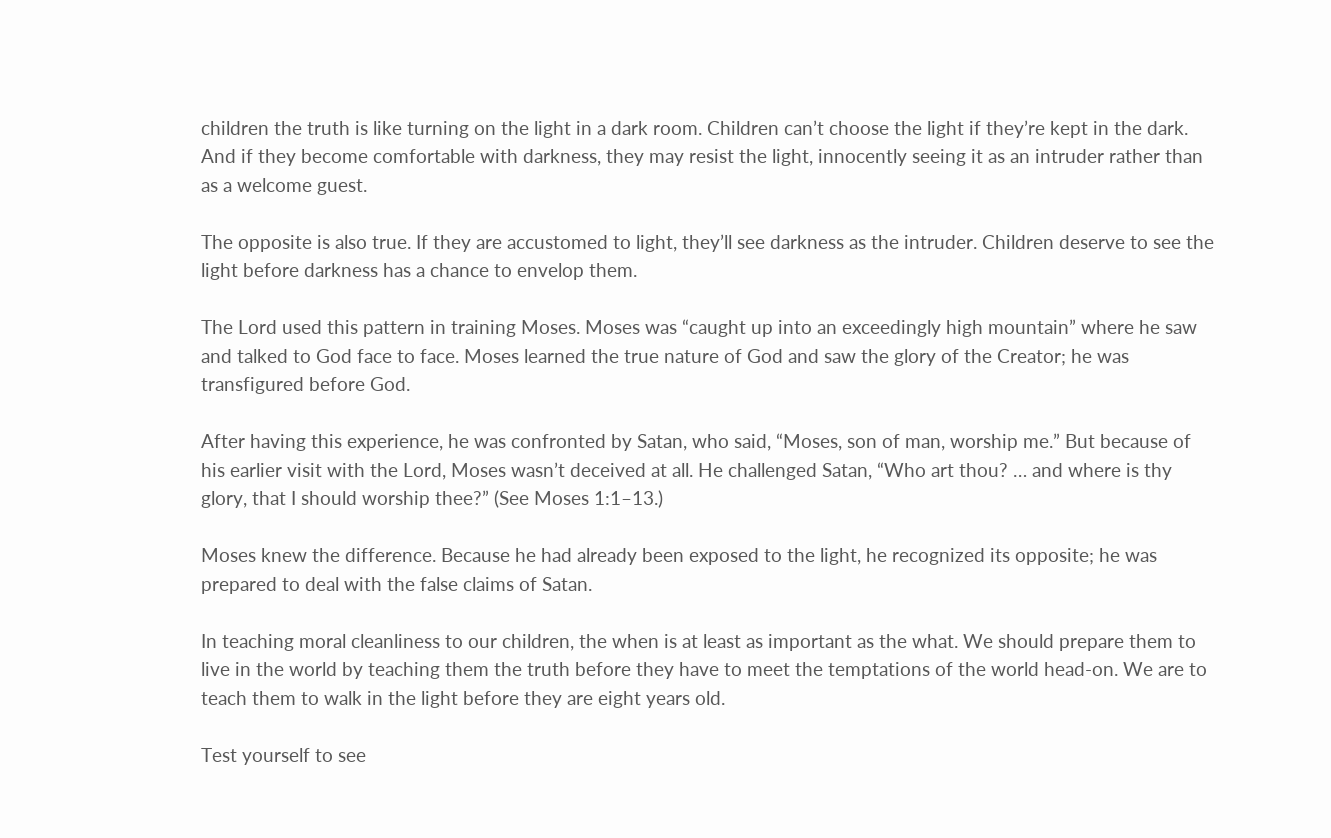children the truth is like turning on the light in a dark room. Children can’t choose the light if they’re kept in the dark. And if they become comfortable with darkness, they may resist the light, innocently seeing it as an intruder rather than as a welcome guest.

The opposite is also true. If they are accustomed to light, they’ll see darkness as the intruder. Children deserve to see the light before darkness has a chance to envelop them.

The Lord used this pattern in training Moses. Moses was “caught up into an exceedingly high mountain” where he saw and talked to God face to face. Moses learned the true nature of God and saw the glory of the Creator; he was transfigured before God.

After having this experience, he was confronted by Satan, who said, “Moses, son of man, worship me.” But because of his earlier visit with the Lord, Moses wasn’t deceived at all. He challenged Satan, “Who art thou? … and where is thy glory, that I should worship thee?” (See Moses 1:1–13.)

Moses knew the difference. Because he had already been exposed to the light, he recognized its opposite; he was prepared to deal with the false claims of Satan.

In teaching moral cleanliness to our children, the when is at least as important as the what. We should prepare them to live in the world by teaching them the truth before they have to meet the temptations of the world head-on. We are to teach them to walk in the light before they are eight years old.

Test yourself to see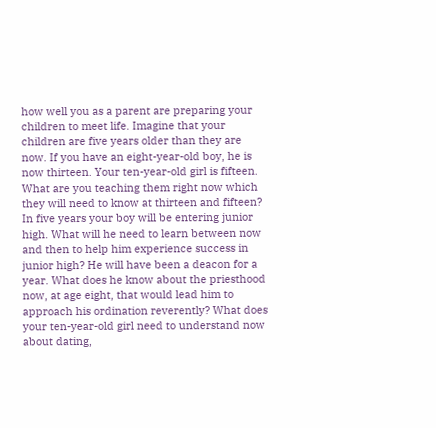how well you as a parent are preparing your children to meet life. Imagine that your children are five years older than they are now. If you have an eight-year-old boy, he is now thirteen. Your ten-year-old girl is fifteen. What are you teaching them right now which they will need to know at thirteen and fifteen? In five years your boy will be entering junior high. What will he need to learn between now and then to help him experience success in junior high? He will have been a deacon for a year. What does he know about the priesthood now, at age eight, that would lead him to approach his ordination reverently? What does your ten-year-old girl need to understand now about dating,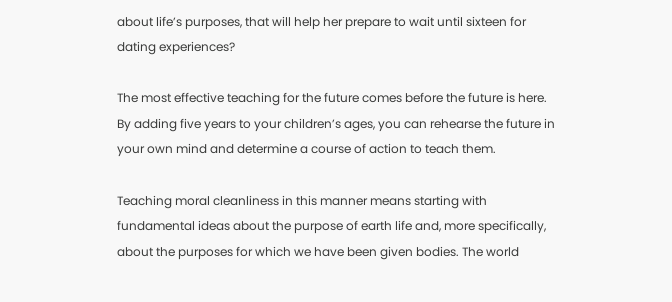about life’s purposes, that will help her prepare to wait until sixteen for dating experiences?

The most effective teaching for the future comes before the future is here. By adding five years to your children’s ages, you can rehearse the future in your own mind and determine a course of action to teach them.

Teaching moral cleanliness in this manner means starting with fundamental ideas about the purpose of earth life and, more specifically, about the purposes for which we have been given bodies. The world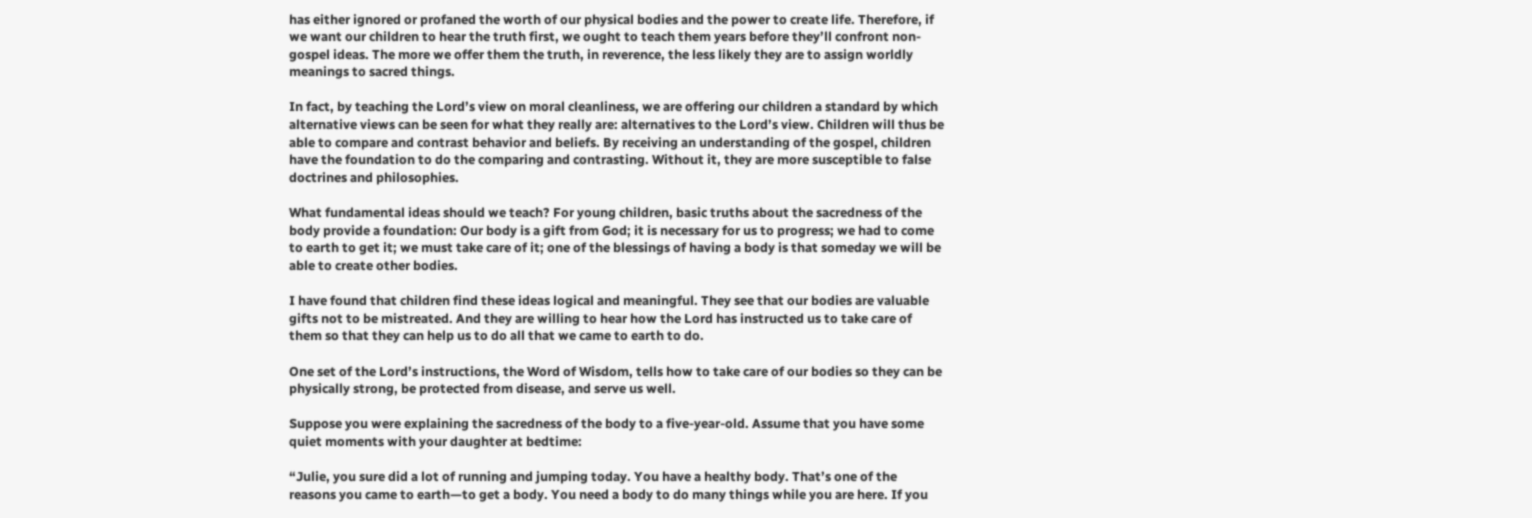has either ignored or profaned the worth of our physical bodies and the power to create life. Therefore, if we want our children to hear the truth first, we ought to teach them years before they’ll confront non-gospel ideas. The more we offer them the truth, in reverence, the less likely they are to assign worldly meanings to sacred things.

In fact, by teaching the Lord’s view on moral cleanliness, we are offering our children a standard by which alternative views can be seen for what they really are: alternatives to the Lord’s view. Children will thus be able to compare and contrast behavior and beliefs. By receiving an understanding of the gospel, children have the foundation to do the comparing and contrasting. Without it, they are more susceptible to false doctrines and philosophies.

What fundamental ideas should we teach? For young children, basic truths about the sacredness of the body provide a foundation: Our body is a gift from God; it is necessary for us to progress; we had to come to earth to get it; we must take care of it; one of the blessings of having a body is that someday we will be able to create other bodies.

I have found that children find these ideas logical and meaningful. They see that our bodies are valuable gifts not to be mistreated. And they are willing to hear how the Lord has instructed us to take care of them so that they can help us to do all that we came to earth to do.

One set of the Lord’s instructions, the Word of Wisdom, tells how to take care of our bodies so they can be physically strong, be protected from disease, and serve us well.

Suppose you were explaining the sacredness of the body to a five-year-old. Assume that you have some quiet moments with your daughter at bedtime:

“Julie, you sure did a lot of running and jumping today. You have a healthy body. That’s one of the reasons you came to earth—to get a body. You need a body to do many things while you are here. If you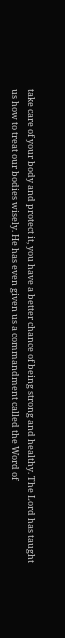take care of your body and protect it, you have a better chance of being strong and healthy. The Lord has taught us how to treat our bodies wisely. He has even given us a commandment called the Word of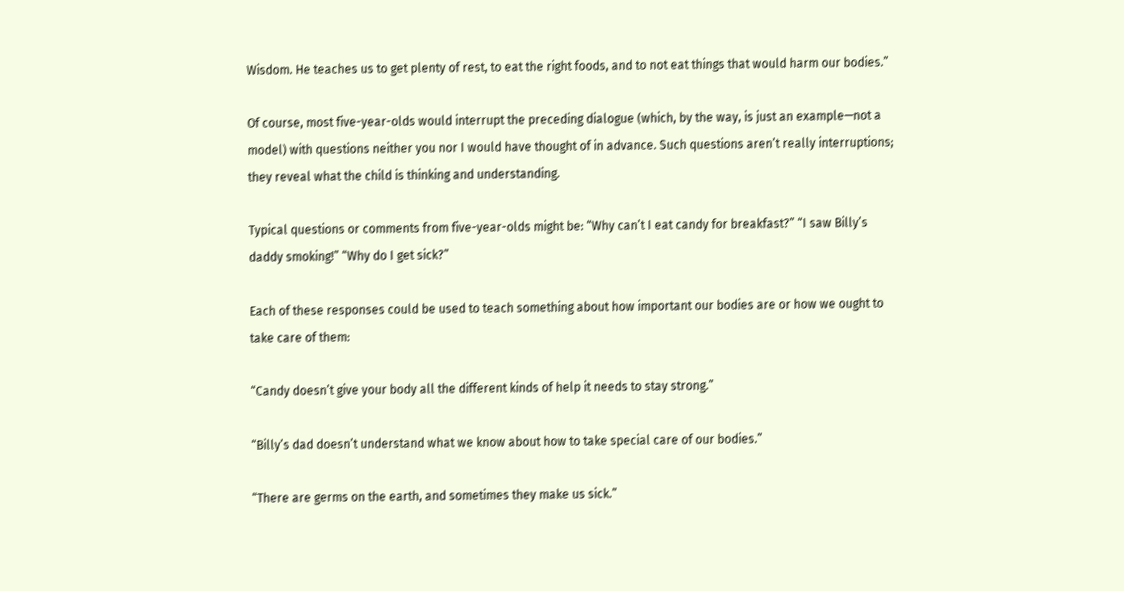Wisdom. He teaches us to get plenty of rest, to eat the right foods, and to not eat things that would harm our bodies.”

Of course, most five-year-olds would interrupt the preceding dialogue (which, by the way, is just an example—not a model) with questions neither you nor I would have thought of in advance. Such questions aren’t really interruptions; they reveal what the child is thinking and understanding.

Typical questions or comments from five-year-olds might be: “Why can’t I eat candy for breakfast?” “I saw Billy’s daddy smoking!” “Why do I get sick?”

Each of these responses could be used to teach something about how important our bodies are or how we ought to take care of them:

“Candy doesn’t give your body all the different kinds of help it needs to stay strong.”

“Billy’s dad doesn’t understand what we know about how to take special care of our bodies.”

“There are germs on the earth, and sometimes they make us sick.”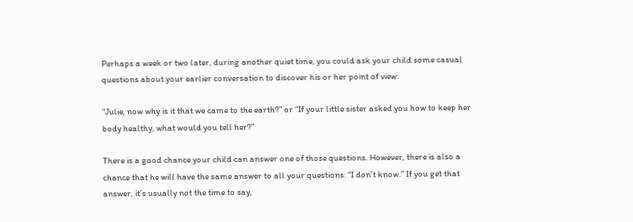Perhaps a week or two later, during another quiet time, you could ask your child some casual questions about your earlier conversation to discover his or her point of view:

“Julie, now why is it that we came to the earth?” or “If your little sister asked you how to keep her body healthy, what would you tell her?”

There is a good chance your child can answer one of those questions. However, there is also a chance that he will have the same answer to all your questions: “I don’t know.” If you get that answer, it’s usually not the time to say,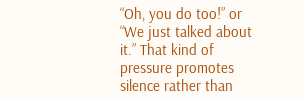“Oh, you do too!” or “We just talked about it.” That kind of pressure promotes silence rather than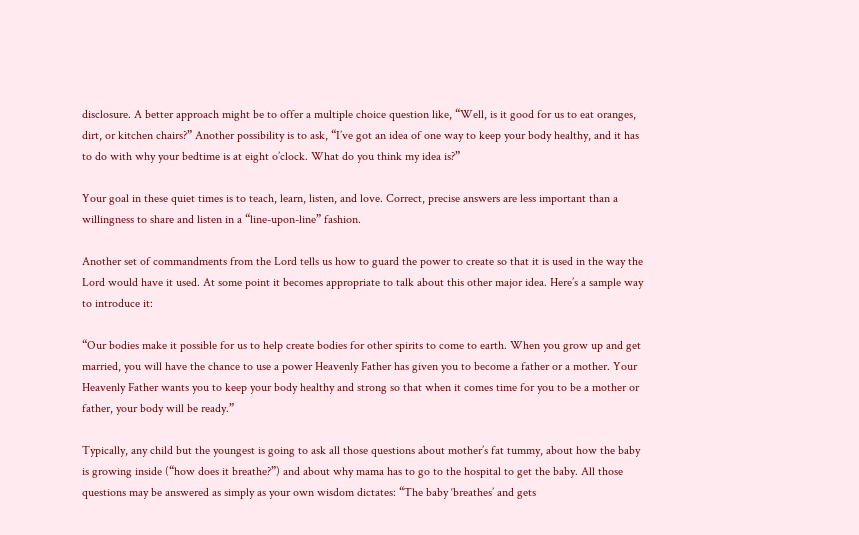disclosure. A better approach might be to offer a multiple choice question like, “Well, is it good for us to eat oranges, dirt, or kitchen chairs?” Another possibility is to ask, “I’ve got an idea of one way to keep your body healthy, and it has to do with why your bedtime is at eight o’clock. What do you think my idea is?”

Your goal in these quiet times is to teach, learn, listen, and love. Correct, precise answers are less important than a willingness to share and listen in a “line-upon-line” fashion.

Another set of commandments from the Lord tells us how to guard the power to create so that it is used in the way the Lord would have it used. At some point it becomes appropriate to talk about this other major idea. Here’s a sample way to introduce it:

“Our bodies make it possible for us to help create bodies for other spirits to come to earth. When you grow up and get married, you will have the chance to use a power Heavenly Father has given you to become a father or a mother. Your Heavenly Father wants you to keep your body healthy and strong so that when it comes time for you to be a mother or father, your body will be ready.”

Typically, any child but the youngest is going to ask all those questions about mother’s fat tummy, about how the baby is growing inside (“how does it breathe?”) and about why mama has to go to the hospital to get the baby. All those questions may be answered as simply as your own wisdom dictates: “The baby ‘breathes’ and gets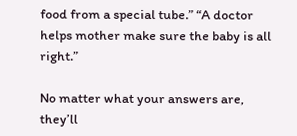food from a special tube.” “A doctor helps mother make sure the baby is all right.”

No matter what your answers are, they’ll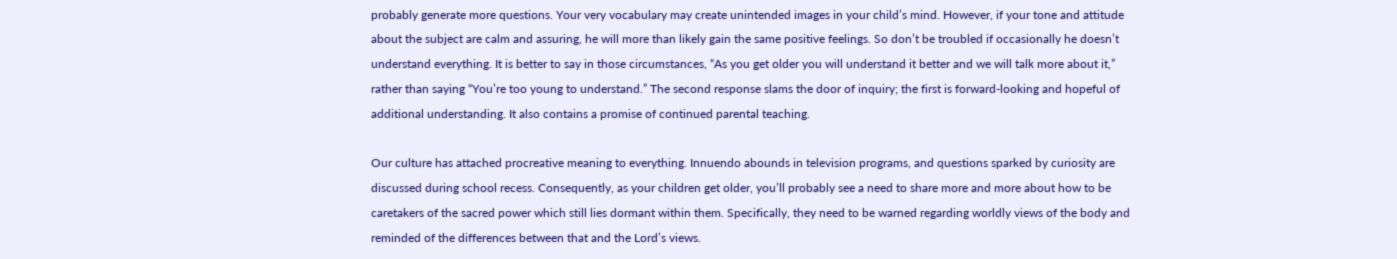probably generate more questions. Your very vocabulary may create unintended images in your child’s mind. However, if your tone and attitude about the subject are calm and assuring, he will more than likely gain the same positive feelings. So don’t be troubled if occasionally he doesn’t understand everything. It is better to say in those circumstances, “As you get older you will understand it better and we will talk more about it,” rather than saying “You’re too young to understand.” The second response slams the door of inquiry; the first is forward-looking and hopeful of additional understanding. It also contains a promise of continued parental teaching.

Our culture has attached procreative meaning to everything. Innuendo abounds in television programs, and questions sparked by curiosity are discussed during school recess. Consequently, as your children get older, you’ll probably see a need to share more and more about how to be caretakers of the sacred power which still lies dormant within them. Specifically, they need to be warned regarding worldly views of the body and reminded of the differences between that and the Lord’s views.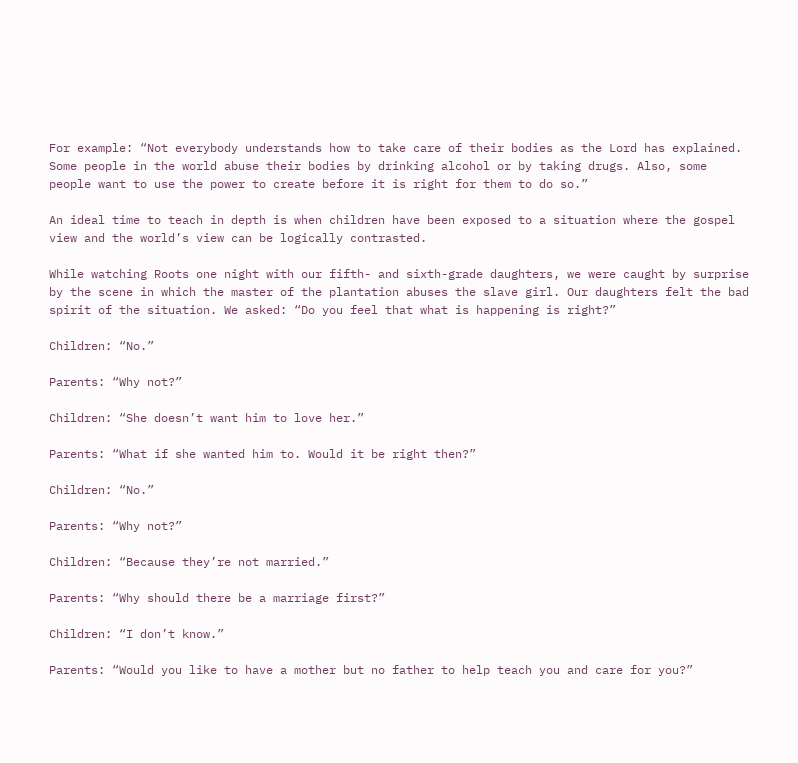For example: “Not everybody understands how to take care of their bodies as the Lord has explained. Some people in the world abuse their bodies by drinking alcohol or by taking drugs. Also, some people want to use the power to create before it is right for them to do so.”

An ideal time to teach in depth is when children have been exposed to a situation where the gospel view and the world’s view can be logically contrasted.

While watching Roots one night with our fifth- and sixth-grade daughters, we were caught by surprise by the scene in which the master of the plantation abuses the slave girl. Our daughters felt the bad spirit of the situation. We asked: “Do you feel that what is happening is right?”

Children: “No.”

Parents: “Why not?”

Children: “She doesn’t want him to love her.”

Parents: “What if she wanted him to. Would it be right then?”

Children: “No.”

Parents: “Why not?”

Children: “Because they’re not married.”

Parents: “Why should there be a marriage first?”

Children: “I don’t know.”

Parents: “Would you like to have a mother but no father to help teach you and care for you?”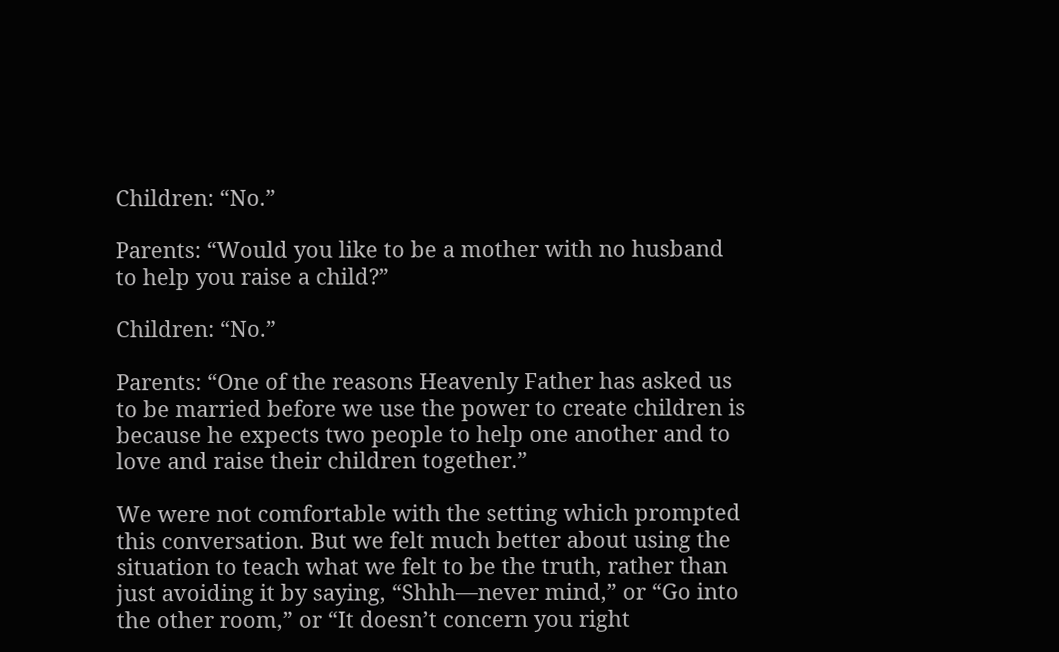Children: “No.”

Parents: “Would you like to be a mother with no husband to help you raise a child?”

Children: “No.”

Parents: “One of the reasons Heavenly Father has asked us to be married before we use the power to create children is because he expects two people to help one another and to love and raise their children together.”

We were not comfortable with the setting which prompted this conversation. But we felt much better about using the situation to teach what we felt to be the truth, rather than just avoiding it by saying, “Shhh—never mind,” or “Go into the other room,” or “It doesn’t concern you right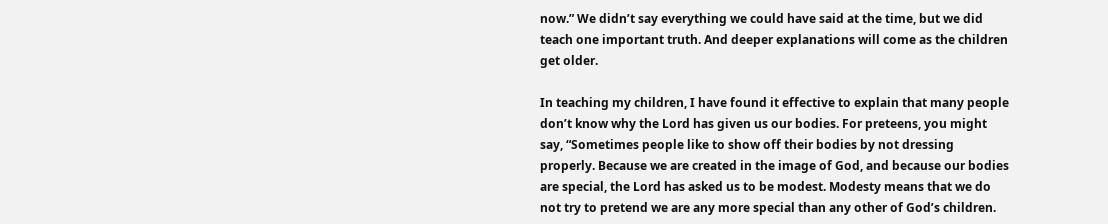now.” We didn’t say everything we could have said at the time, but we did teach one important truth. And deeper explanations will come as the children get older.

In teaching my children, I have found it effective to explain that many people don’t know why the Lord has given us our bodies. For preteens, you might say, “Sometimes people like to show off their bodies by not dressing properly. Because we are created in the image of God, and because our bodies are special, the Lord has asked us to be modest. Modesty means that we do not try to pretend we are any more special than any other of God’s children.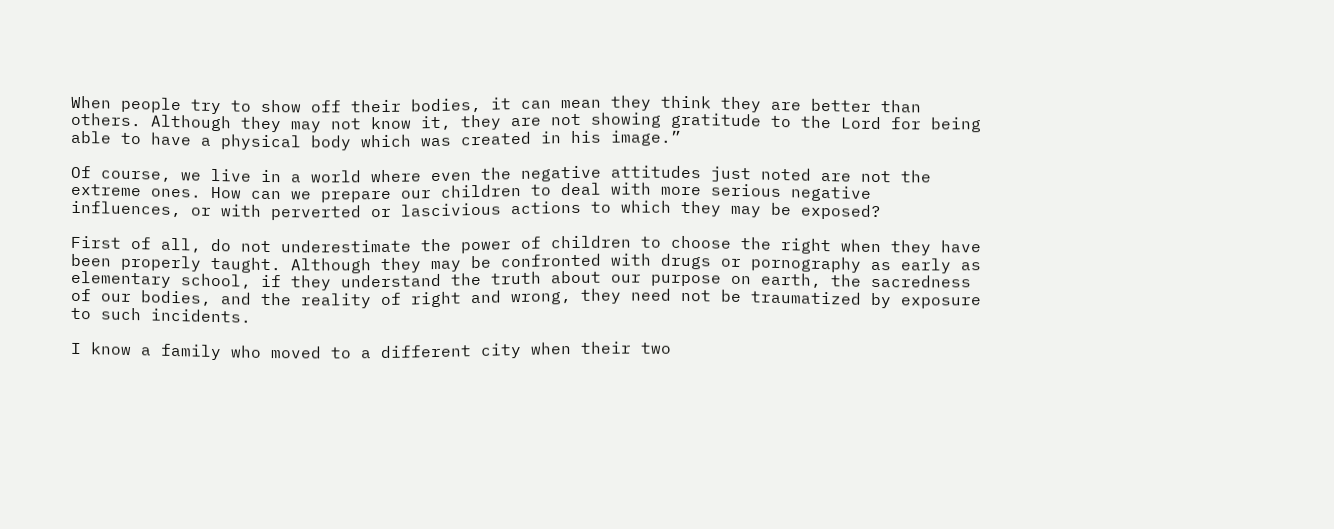When people try to show off their bodies, it can mean they think they are better than others. Although they may not know it, they are not showing gratitude to the Lord for being able to have a physical body which was created in his image.”

Of course, we live in a world where even the negative attitudes just noted are not the extreme ones. How can we prepare our children to deal with more serious negative influences, or with perverted or lascivious actions to which they may be exposed?

First of all, do not underestimate the power of children to choose the right when they have been properly taught. Although they may be confronted with drugs or pornography as early as elementary school, if they understand the truth about our purpose on earth, the sacredness of our bodies, and the reality of right and wrong, they need not be traumatized by exposure to such incidents.

I know a family who moved to a different city when their two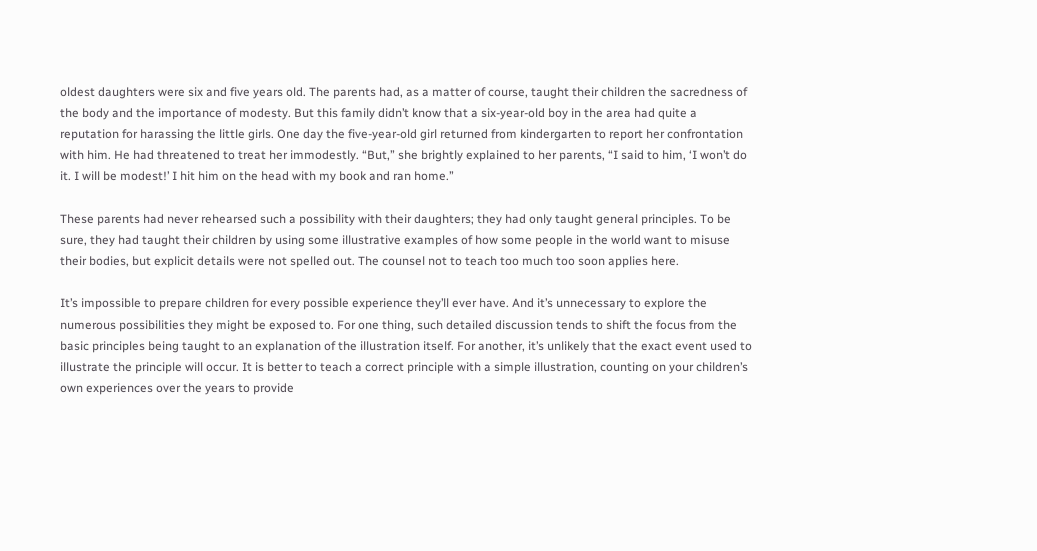oldest daughters were six and five years old. The parents had, as a matter of course, taught their children the sacredness of the body and the importance of modesty. But this family didn’t know that a six-year-old boy in the area had quite a reputation for harassing the little girls. One day the five-year-old girl returned from kindergarten to report her confrontation with him. He had threatened to treat her immodestly. “But,” she brightly explained to her parents, “I said to him, ‘I won’t do it. I will be modest!’ I hit him on the head with my book and ran home.”

These parents had never rehearsed such a possibility with their daughters; they had only taught general principles. To be sure, they had taught their children by using some illustrative examples of how some people in the world want to misuse their bodies, but explicit details were not spelled out. The counsel not to teach too much too soon applies here.

It’s impossible to prepare children for every possible experience they’ll ever have. And it’s unnecessary to explore the numerous possibilities they might be exposed to. For one thing, such detailed discussion tends to shift the focus from the basic principles being taught to an explanation of the illustration itself. For another, it’s unlikely that the exact event used to illustrate the principle will occur. It is better to teach a correct principle with a simple illustration, counting on your children’s own experiences over the years to provide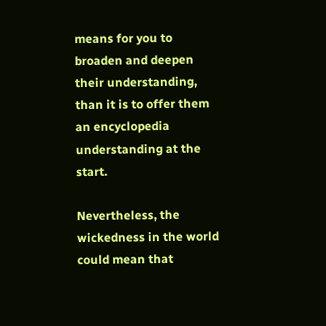means for you to broaden and deepen their understanding, than it is to offer them an encyclopedia understanding at the start.

Nevertheless, the wickedness in the world could mean that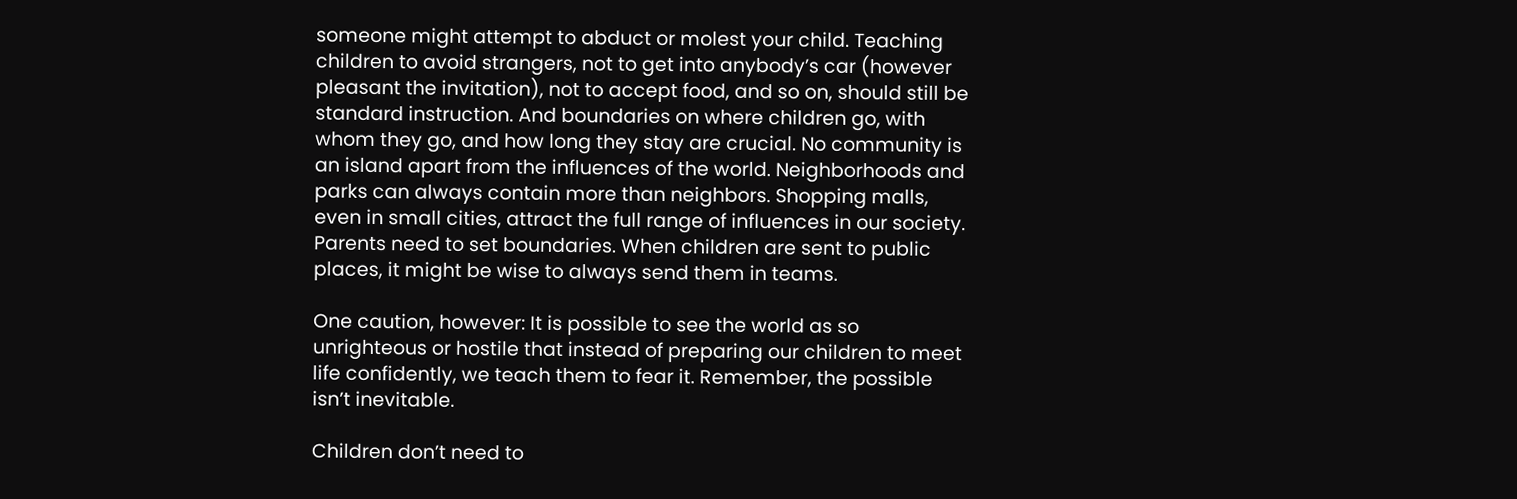someone might attempt to abduct or molest your child. Teaching children to avoid strangers, not to get into anybody’s car (however pleasant the invitation), not to accept food, and so on, should still be standard instruction. And boundaries on where children go, with whom they go, and how long they stay are crucial. No community is an island apart from the influences of the world. Neighborhoods and parks can always contain more than neighbors. Shopping malls, even in small cities, attract the full range of influences in our society. Parents need to set boundaries. When children are sent to public places, it might be wise to always send them in teams.

One caution, however: It is possible to see the world as so unrighteous or hostile that instead of preparing our children to meet life confidently, we teach them to fear it. Remember, the possible isn’t inevitable.

Children don’t need to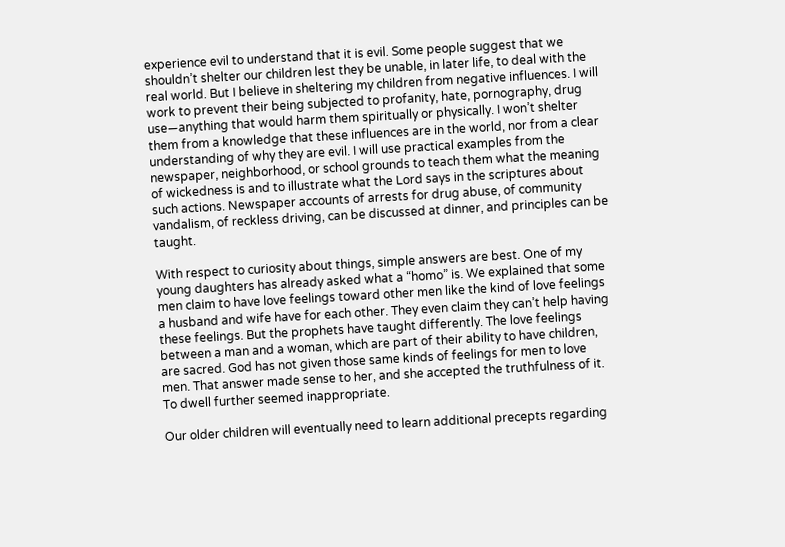experience evil to understand that it is evil. Some people suggest that we shouldn’t shelter our children lest they be unable, in later life, to deal with the real world. But I believe in sheltering my children from negative influences. I will work to prevent their being subjected to profanity, hate, pornography, drug use—anything that would harm them spiritually or physically. I won’t shelter them from a knowledge that these influences are in the world, nor from a clear understanding of why they are evil. I will use practical examples from the newspaper, neighborhood, or school grounds to teach them what the meaning of wickedness is and to illustrate what the Lord says in the scriptures about such actions. Newspaper accounts of arrests for drug abuse, of community vandalism, of reckless driving, can be discussed at dinner, and principles can be taught.

With respect to curiosity about things, simple answers are best. One of my young daughters has already asked what a “homo” is. We explained that some men claim to have love feelings toward other men like the kind of love feelings a husband and wife have for each other. They even claim they can’t help having these feelings. But the prophets have taught differently. The love feelings between a man and a woman, which are part of their ability to have children, are sacred. God has not given those same kinds of feelings for men to love men. That answer made sense to her, and she accepted the truthfulness of it. To dwell further seemed inappropriate.

Our older children will eventually need to learn additional precepts regarding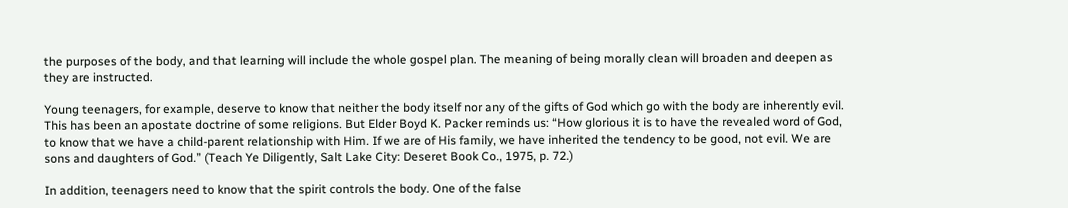the purposes of the body, and that learning will include the whole gospel plan. The meaning of being morally clean will broaden and deepen as they are instructed.

Young teenagers, for example, deserve to know that neither the body itself nor any of the gifts of God which go with the body are inherently evil. This has been an apostate doctrine of some religions. But Elder Boyd K. Packer reminds us: “How glorious it is to have the revealed word of God, to know that we have a child-parent relationship with Him. If we are of His family, we have inherited the tendency to be good, not evil. We are sons and daughters of God.” (Teach Ye Diligently, Salt Lake City: Deseret Book Co., 1975, p. 72.)

In addition, teenagers need to know that the spirit controls the body. One of the false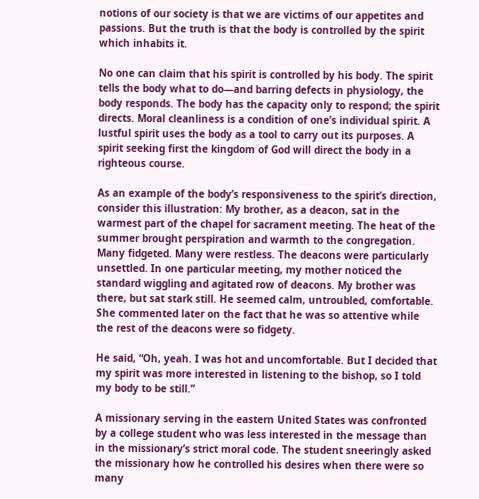notions of our society is that we are victims of our appetites and passions. But the truth is that the body is controlled by the spirit which inhabits it.

No one can claim that his spirit is controlled by his body. The spirit tells the body what to do—and barring defects in physiology, the body responds. The body has the capacity only to respond; the spirit directs. Moral cleanliness is a condition of one’s individual spirit. A lustful spirit uses the body as a tool to carry out its purposes. A spirit seeking first the kingdom of God will direct the body in a righteous course.

As an example of the body’s responsiveness to the spirit’s direction, consider this illustration: My brother, as a deacon, sat in the warmest part of the chapel for sacrament meeting. The heat of the summer brought perspiration and warmth to the congregation. Many fidgeted. Many were restless. The deacons were particularly unsettled. In one particular meeting, my mother noticed the standard wiggling and agitated row of deacons. My brother was there, but sat stark still. He seemed calm, untroubled, comfortable. She commented later on the fact that he was so attentive while the rest of the deacons were so fidgety.

He said, “Oh, yeah. I was hot and uncomfortable. But I decided that my spirit was more interested in listening to the bishop, so I told my body to be still.”

A missionary serving in the eastern United States was confronted by a college student who was less interested in the message than in the missionary’s strict moral code. The student sneeringly asked the missionary how he controlled his desires when there were so many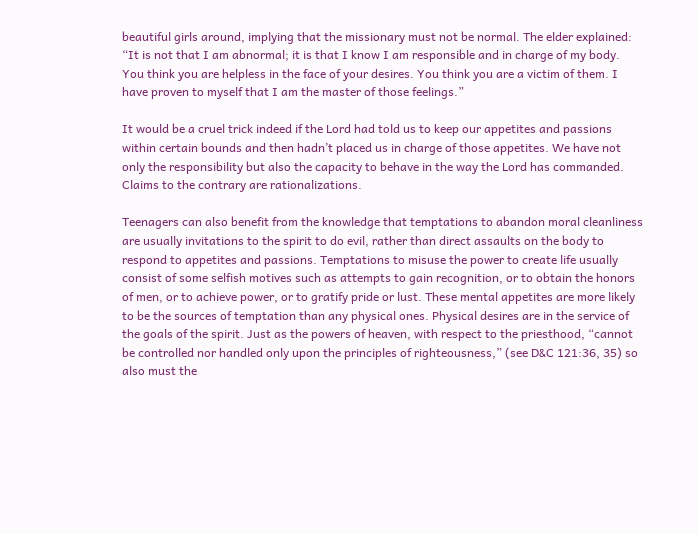beautiful girls around, implying that the missionary must not be normal. The elder explained: “It is not that I am abnormal; it is that I know I am responsible and in charge of my body. You think you are helpless in the face of your desires. You think you are a victim of them. I have proven to myself that I am the master of those feelings.”

It would be a cruel trick indeed if the Lord had told us to keep our appetites and passions within certain bounds and then hadn’t placed us in charge of those appetites. We have not only the responsibility but also the capacity to behave in the way the Lord has commanded. Claims to the contrary are rationalizations.

Teenagers can also benefit from the knowledge that temptations to abandon moral cleanliness are usually invitations to the spirit to do evil, rather than direct assaults on the body to respond to appetites and passions. Temptations to misuse the power to create life usually consist of some selfish motives such as attempts to gain recognition, or to obtain the honors of men, or to achieve power, or to gratify pride or lust. These mental appetites are more likely to be the sources of temptation than any physical ones. Physical desires are in the service of the goals of the spirit. Just as the powers of heaven, with respect to the priesthood, “cannot be controlled nor handled only upon the principles of righteousness,” (see D&C 121:36, 35) so also must the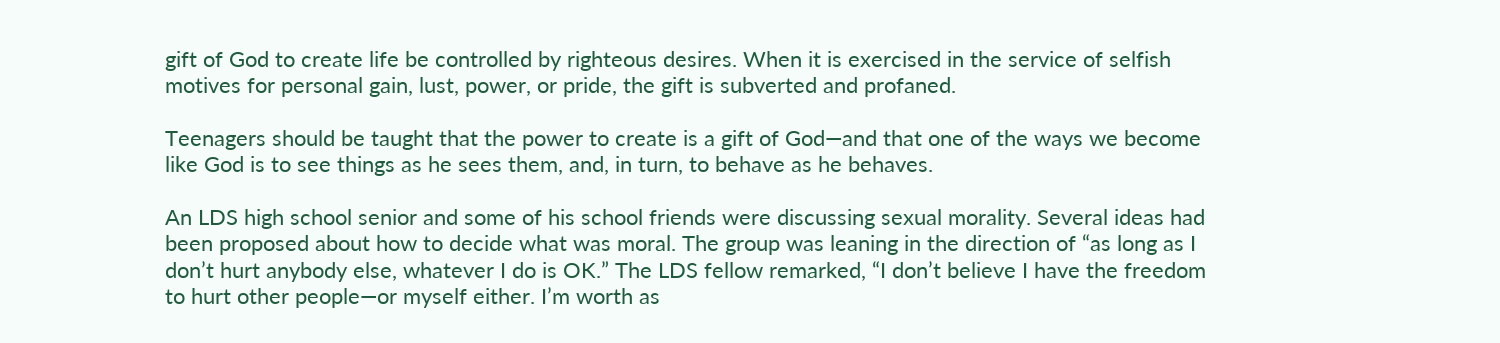gift of God to create life be controlled by righteous desires. When it is exercised in the service of selfish motives for personal gain, lust, power, or pride, the gift is subverted and profaned.

Teenagers should be taught that the power to create is a gift of God—and that one of the ways we become like God is to see things as he sees them, and, in turn, to behave as he behaves.

An LDS high school senior and some of his school friends were discussing sexual morality. Several ideas had been proposed about how to decide what was moral. The group was leaning in the direction of “as long as I don’t hurt anybody else, whatever I do is OK.” The LDS fellow remarked, “I don’t believe I have the freedom to hurt other people—or myself either. I’m worth as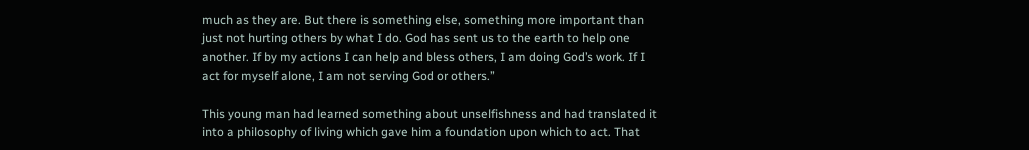much as they are. But there is something else, something more important than just not hurting others by what I do. God has sent us to the earth to help one another. If by my actions I can help and bless others, I am doing God’s work. If I act for myself alone, I am not serving God or others.”

This young man had learned something about unselfishness and had translated it into a philosophy of living which gave him a foundation upon which to act. That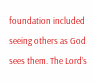foundation included seeing others as God sees them. The Lord’s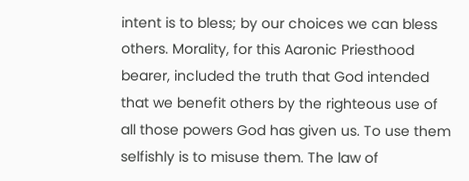intent is to bless; by our choices we can bless others. Morality, for this Aaronic Priesthood bearer, included the truth that God intended that we benefit others by the righteous use of all those powers God has given us. To use them selfishly is to misuse them. The law of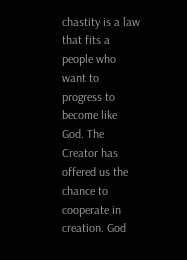chastity is a law that fits a people who want to progress to become like God. The Creator has offered us the chance to cooperate in creation. God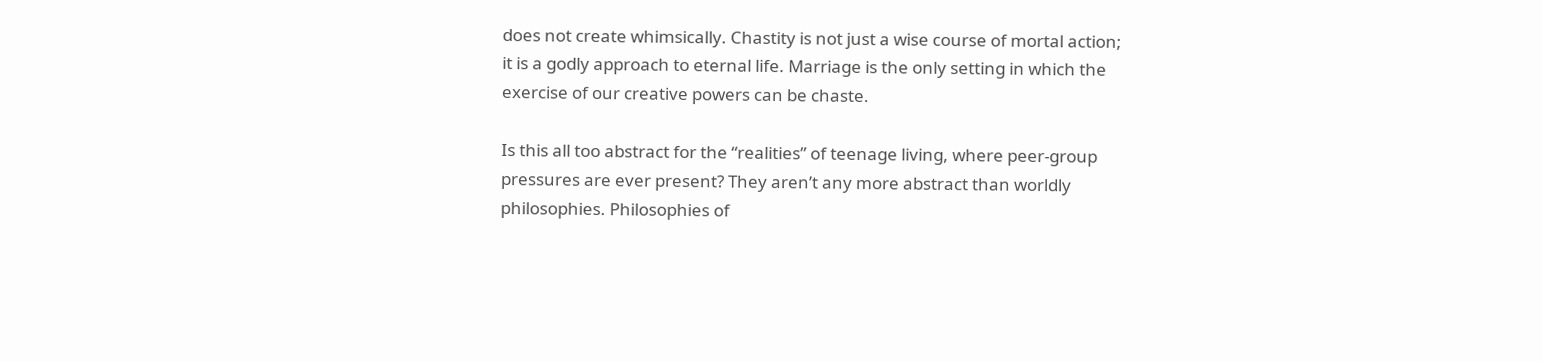does not create whimsically. Chastity is not just a wise course of mortal action; it is a godly approach to eternal life. Marriage is the only setting in which the exercise of our creative powers can be chaste.

Is this all too abstract for the “realities” of teenage living, where peer-group pressures are ever present? They aren’t any more abstract than worldly philosophies. Philosophies of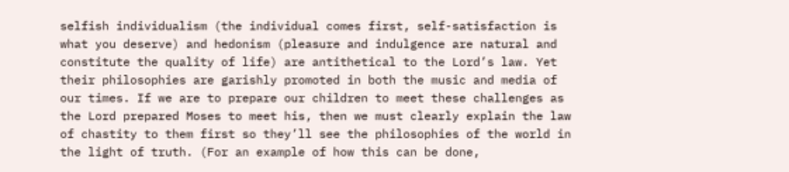selfish individualism (the individual comes first, self-satisfaction is what you deserve) and hedonism (pleasure and indulgence are natural and constitute the quality of life) are antithetical to the Lord’s law. Yet their philosophies are garishly promoted in both the music and media of our times. If we are to prepare our children to meet these challenges as the Lord prepared Moses to meet his, then we must clearly explain the law of chastity to them first so they’ll see the philosophies of the world in the light of truth. (For an example of how this can be done,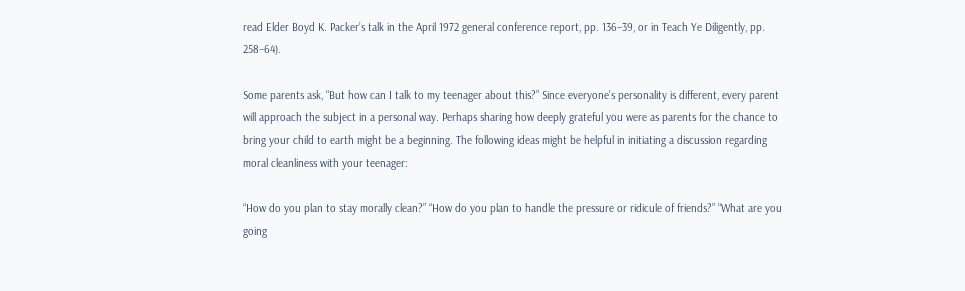read Elder Boyd K. Packer’s talk in the April 1972 general conference report, pp. 136–39, or in Teach Ye Diligently, pp. 258–64).

Some parents ask, “But how can I talk to my teenager about this?” Since everyone’s personality is different, every parent will approach the subject in a personal way. Perhaps sharing how deeply grateful you were as parents for the chance to bring your child to earth might be a beginning. The following ideas might be helpful in initiating a discussion regarding moral cleanliness with your teenager:

“How do you plan to stay morally clean?” “How do you plan to handle the pressure or ridicule of friends?” “What are you going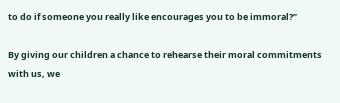to do if someone you really like encourages you to be immoral?”

By giving our children a chance to rehearse their moral commitments with us, we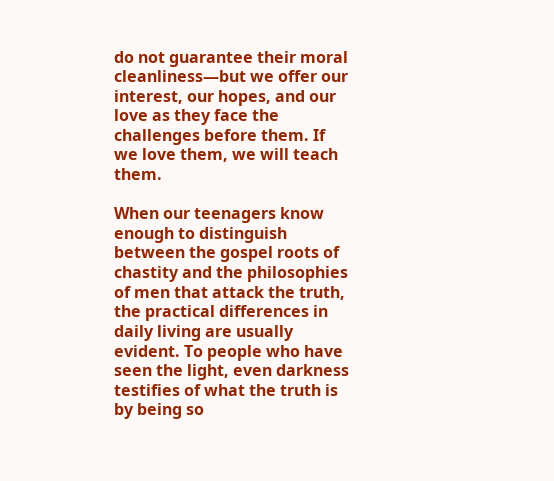do not guarantee their moral cleanliness—but we offer our interest, our hopes, and our love as they face the challenges before them. If we love them, we will teach them.

When our teenagers know enough to distinguish between the gospel roots of chastity and the philosophies of men that attack the truth, the practical differences in daily living are usually evident. To people who have seen the light, even darkness testifies of what the truth is by being so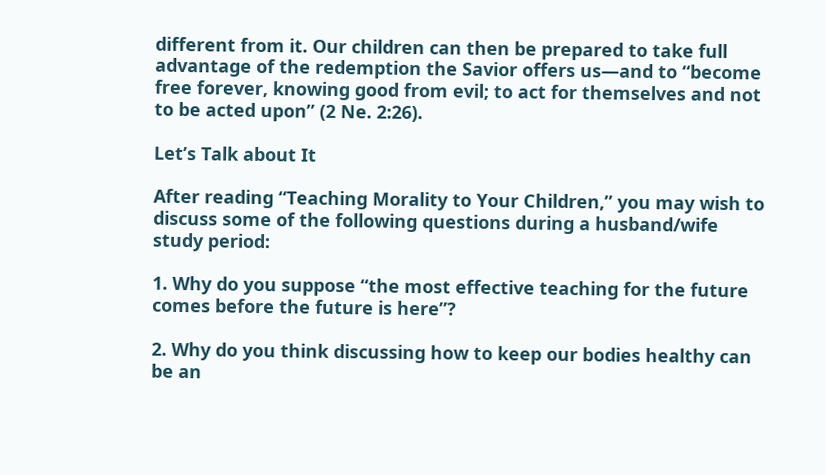different from it. Our children can then be prepared to take full advantage of the redemption the Savior offers us—and to “become free forever, knowing good from evil; to act for themselves and not to be acted upon” (2 Ne. 2:26).

Let’s Talk about It

After reading “Teaching Morality to Your Children,” you may wish to discuss some of the following questions during a husband/wife study period:

1. Why do you suppose “the most effective teaching for the future comes before the future is here”?

2. Why do you think discussing how to keep our bodies healthy can be an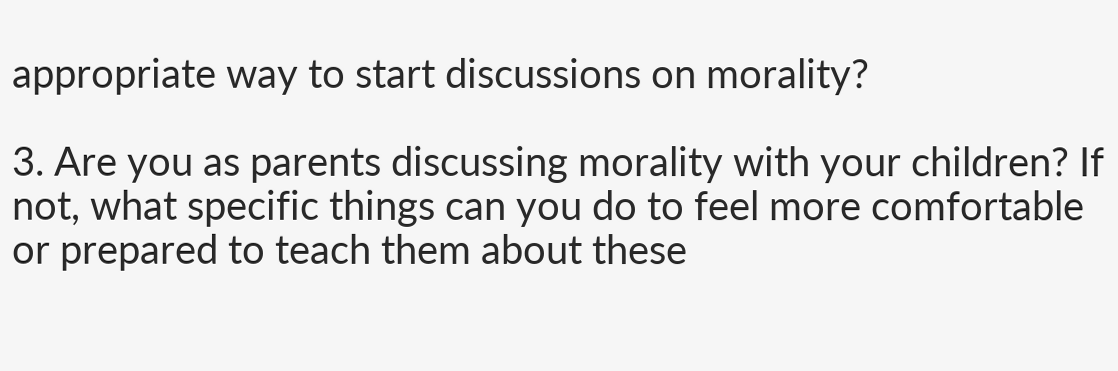appropriate way to start discussions on morality?

3. Are you as parents discussing morality with your children? If not, what specific things can you do to feel more comfortable or prepared to teach them about these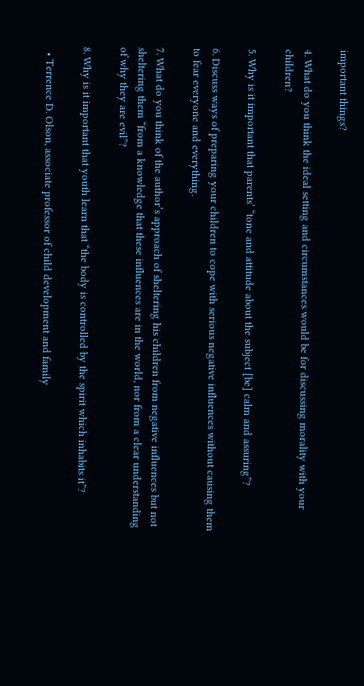important things?

4. What do you think the ideal setting and circumstances would be for discussing morality with your children?

5. Why is it important that parents’ “tone and attitude about the subject [be] calm and assuring”?

6. Discuss ways of preparing your children to cope with serious negative influences without causing them to fear everyone and everything.

7. What do you think of the author’s approach of sheltering his children from negative influences but not sheltering them “from a knowledge that these influences are in the world, nor from a clear understanding of why they are evil”?

8. Why is it important that youth learn that “the body is controlled by the spirit which inhabits it”?

  • Terrence D. Olson, associate professor of child development and family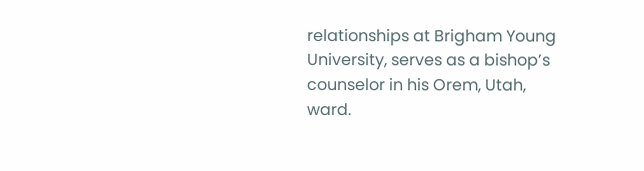relationships at Brigham Young University, serves as a bishop’s counselor in his Orem, Utah, ward.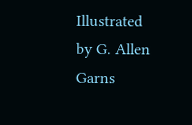Illustrated by G. Allen Garns